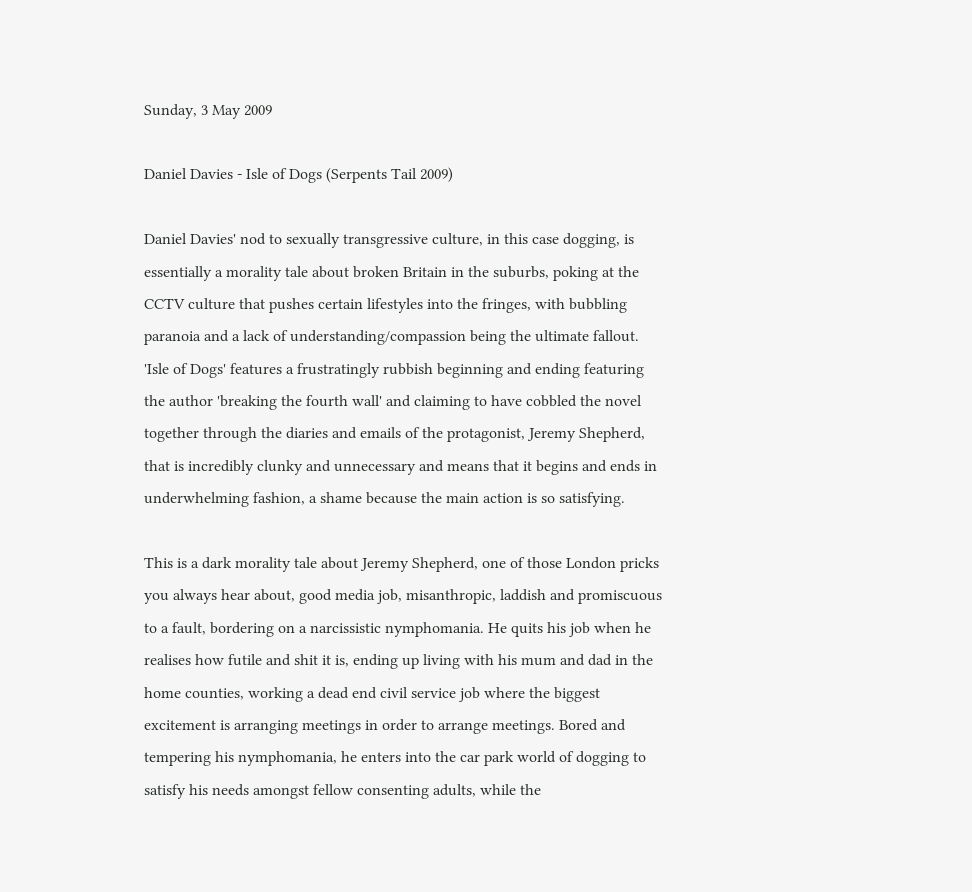Sunday, 3 May 2009

Daniel Davies - Isle of Dogs (Serpents Tail 2009)

Daniel Davies' nod to sexually transgressive culture, in this case dogging, is essentially a morality tale about broken Britain in the suburbs, poking at the CCTV culture that pushes certain lifestyles into the fringes, with bubbling paranoia and a lack of understanding/compassion being the ultimate fallout. 'Isle of Dogs' features a frustratingly rubbish beginning and ending featuring the author 'breaking the fourth wall' and claiming to have cobbled the novel together through the diaries and emails of the protagonist, Jeremy Shepherd, that is incredibly clunky and unnecessary and means that it begins and ends in underwhelming fashion, a shame because the main action is so satisfying.

This is a dark morality tale about Jeremy Shepherd, one of those London pricks you always hear about, good media job, misanthropic, laddish and promiscuous to a fault, bordering on a narcissistic nymphomania. He quits his job when he realises how futile and shit it is, ending up living with his mum and dad in the home counties, working a dead end civil service job where the biggest excitement is arranging meetings in order to arrange meetings. Bored and tempering his nymphomania, he enters into the car park world of dogging to satisfy his needs amongst fellow consenting adults, while the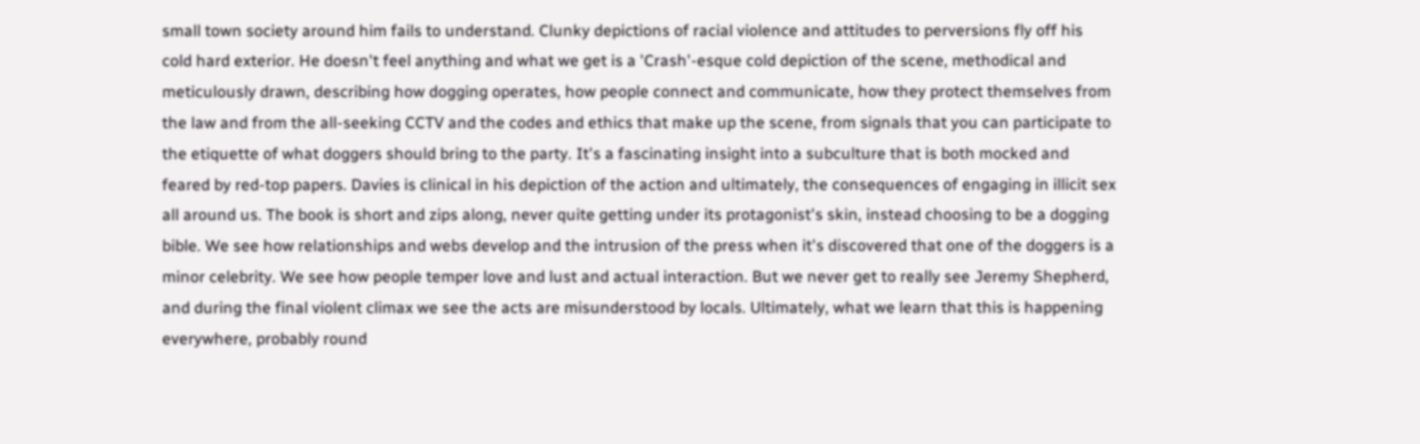small town society around him fails to understand. Clunky depictions of racial violence and attitudes to perversions fly off his cold hard exterior. He doesn't feel anything and what we get is a 'Crash'-esque cold depiction of the scene, methodical and meticulously drawn, describing how dogging operates, how people connect and communicate, how they protect themselves from the law and from the all-seeking CCTV and the codes and ethics that make up the scene, from signals that you can participate to the etiquette of what doggers should bring to the party. It's a fascinating insight into a subculture that is both mocked and feared by red-top papers. Davies is clinical in his depiction of the action and ultimately, the consequences of engaging in illicit sex all around us. The book is short and zips along, never quite getting under its protagonist's skin, instead choosing to be a dogging bible. We see how relationships and webs develop and the intrusion of the press when it's discovered that one of the doggers is a minor celebrity. We see how people temper love and lust and actual interaction. But we never get to really see Jeremy Shepherd, and during the final violent climax we see the acts are misunderstood by locals. Ultimately, what we learn that this is happening everywhere, probably round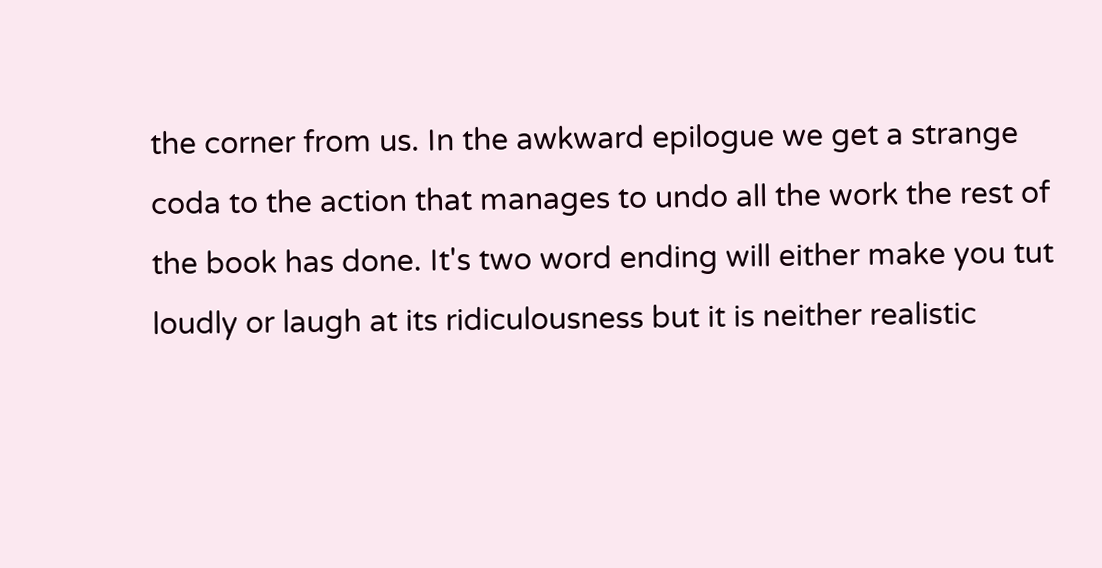the corner from us. In the awkward epilogue we get a strange coda to the action that manages to undo all the work the rest of the book has done. It's two word ending will either make you tut loudly or laugh at its ridiculousness but it is neither realistic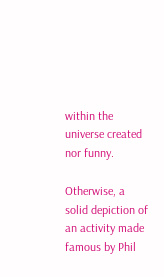within the universe created nor funny.

Otherwise, a solid depiction of an activity made famous by Phil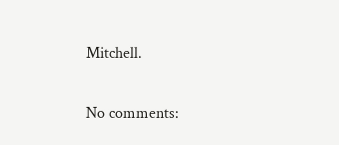Mitchell.

No comments: